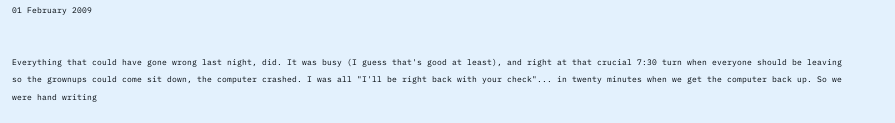01 February 2009


Everything that could have gone wrong last night, did. It was busy (I guess that's good at least), and right at that crucial 7:30 turn when everyone should be leaving so the grownups could come sit down, the computer crashed. I was all "I'll be right back with your check"... in twenty minutes when we get the computer back up. So we were hand writing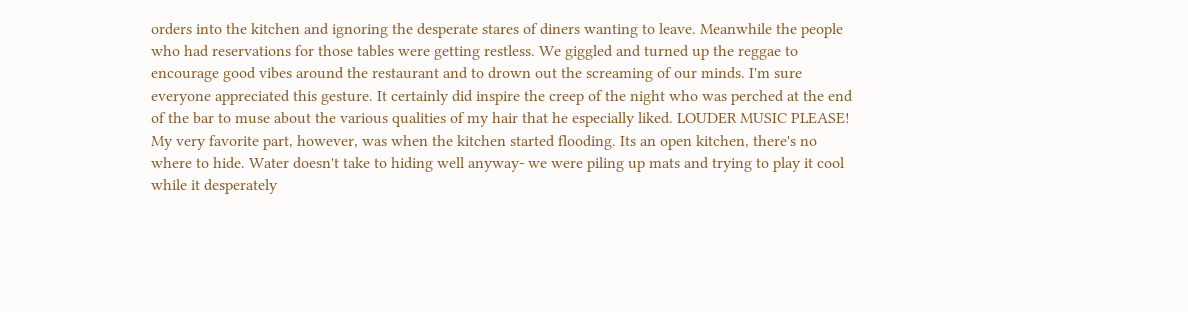orders into the kitchen and ignoring the desperate stares of diners wanting to leave. Meanwhile the people who had reservations for those tables were getting restless. We giggled and turned up the reggae to encourage good vibes around the restaurant and to drown out the screaming of our minds. I'm sure everyone appreciated this gesture. It certainly did inspire the creep of the night who was perched at the end of the bar to muse about the various qualities of my hair that he especially liked. LOUDER MUSIC PLEASE!
My very favorite part, however, was when the kitchen started flooding. Its an open kitchen, there's no where to hide. Water doesn't take to hiding well anyway- we were piling up mats and trying to play it cool while it desperately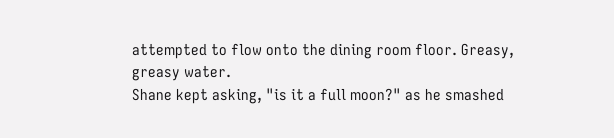attempted to flow onto the dining room floor. Greasy, greasy water.
Shane kept asking, "is it a full moon?" as he smashed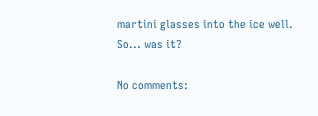martini glasses into the ice well.
So... was it?

No comments: